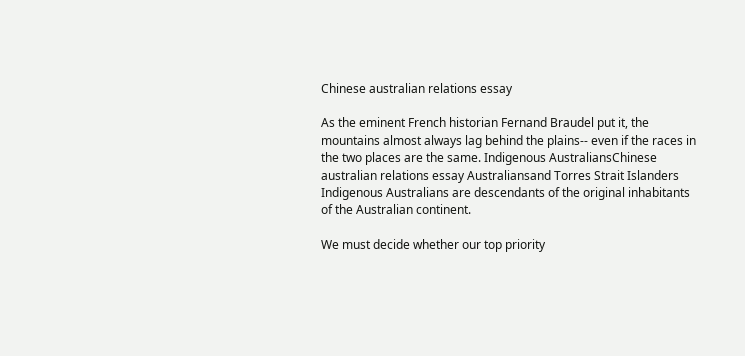Chinese australian relations essay

As the eminent French historian Fernand Braudel put it, the mountains almost always lag behind the plains-- even if the races in the two places are the same. Indigenous AustraliansChinese australian relations essay Australiansand Torres Strait Islanders Indigenous Australians are descendants of the original inhabitants of the Australian continent.

We must decide whether our top priority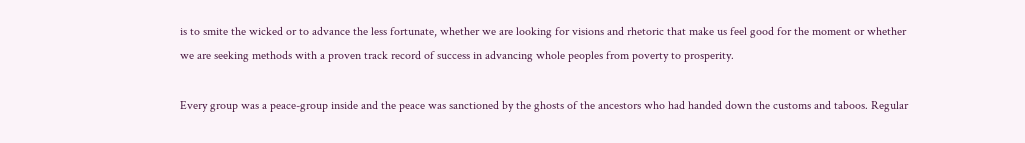is to smite the wicked or to advance the less fortunate, whether we are looking for visions and rhetoric that make us feel good for the moment or whether we are seeking methods with a proven track record of success in advancing whole peoples from poverty to prosperity.

Every group was a peace-group inside and the peace was sanctioned by the ghosts of the ancestors who had handed down the customs and taboos. Regular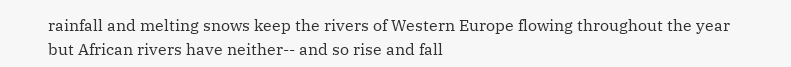rainfall and melting snows keep the rivers of Western Europe flowing throughout the year but African rivers have neither-- and so rise and fall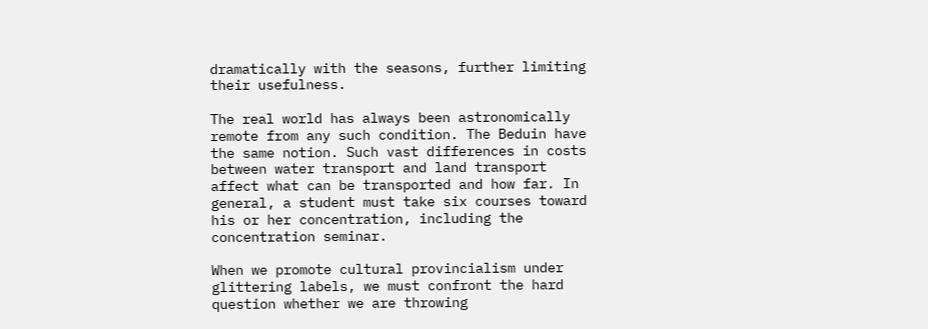dramatically with the seasons, further limiting their usefulness.

The real world has always been astronomically remote from any such condition. The Beduin have the same notion. Such vast differences in costs between water transport and land transport affect what can be transported and how far. In general, a student must take six courses toward his or her concentration, including the concentration seminar.

When we promote cultural provincialism under glittering labels, we must confront the hard question whether we are throwing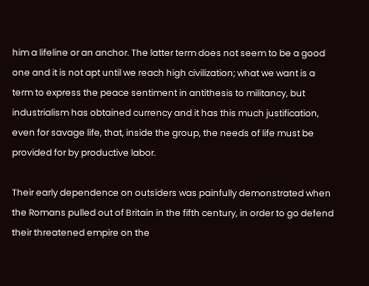him a lifeline or an anchor. The latter term does not seem to be a good one and it is not apt until we reach high civilization; what we want is a term to express the peace sentiment in antithesis to militancy, but industrialism has obtained currency and it has this much justification, even for savage life, that, inside the group, the needs of life must be provided for by productive labor.

Their early dependence on outsiders was painfully demonstrated when the Romans pulled out of Britain in the fifth century, in order to go defend their threatened empire on the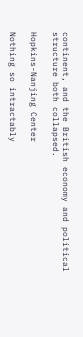continent, and the British economy and political structure both collapsed.

Hopkins-Nanjing Center

Nothing so intractably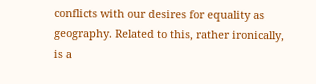conflicts with our desires for equality as geography. Related to this, rather ironically, is a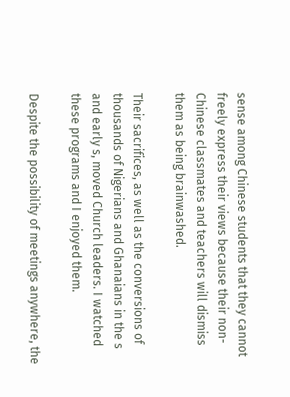sense among Chinese students that they cannot freely express their views because their non-Chinese classmates and teachers will dismiss them as being brainwashed.

Their sacrifices, as well as the conversions of thousands of Nigerians and Ghanaians in the s and early s, moved Church leaders. I watched these programs and I enjoyed them.

Despite the possibility of meetings anywhere, the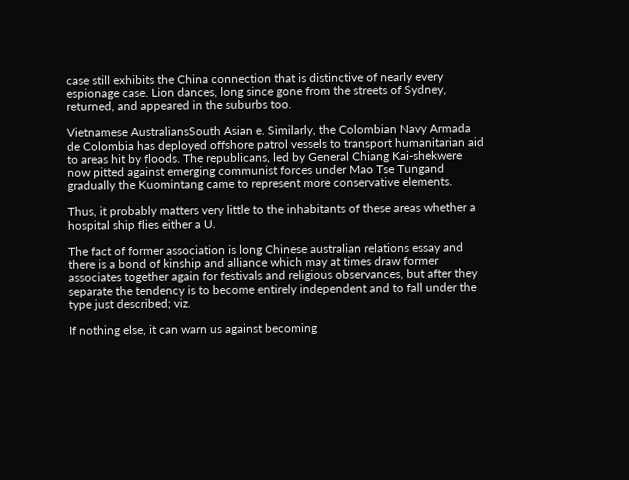case still exhibits the China connection that is distinctive of nearly every espionage case. Lion dances, long since gone from the streets of Sydney, returned, and appeared in the suburbs too.

Vietnamese AustraliansSouth Asian e. Similarly, the Colombian Navy Armada de Colombia has deployed offshore patrol vessels to transport humanitarian aid to areas hit by floods. The republicans, led by General Chiang Kai-shekwere now pitted against emerging communist forces under Mao Tse Tungand gradually the Kuomintang came to represent more conservative elements.

Thus, it probably matters very little to the inhabitants of these areas whether a hospital ship flies either a U.

The fact of former association is long Chinese australian relations essay and there is a bond of kinship and alliance which may at times draw former associates together again for festivals and religious observances, but after they separate the tendency is to become entirely independent and to fall under the type just described; viz.

If nothing else, it can warn us against becoming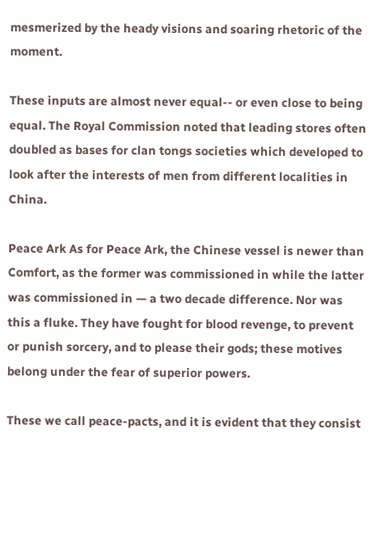mesmerized by the heady visions and soaring rhetoric of the moment.

These inputs are almost never equal-- or even close to being equal. The Royal Commission noted that leading stores often doubled as bases for clan tongs societies which developed to look after the interests of men from different localities in China.

Peace Ark As for Peace Ark, the Chinese vessel is newer than Comfort, as the former was commissioned in while the latter was commissioned in — a two decade difference. Nor was this a fluke. They have fought for blood revenge, to prevent or punish sorcery, and to please their gods; these motives belong under the fear of superior powers.

These we call peace-pacts, and it is evident that they consist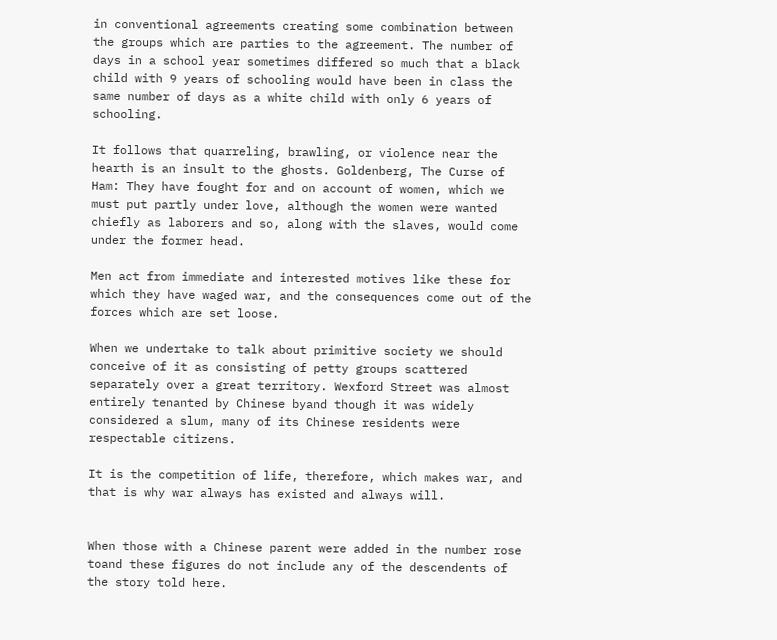in conventional agreements creating some combination between the groups which are parties to the agreement. The number of days in a school year sometimes differed so much that a black child with 9 years of schooling would have been in class the same number of days as a white child with only 6 years of schooling.

It follows that quarreling, brawling, or violence near the hearth is an insult to the ghosts. Goldenberg, The Curse of Ham: They have fought for and on account of women, which we must put partly under love, although the women were wanted chiefly as laborers and so, along with the slaves, would come under the former head.

Men act from immediate and interested motives like these for which they have waged war, and the consequences come out of the forces which are set loose.

When we undertake to talk about primitive society we should conceive of it as consisting of petty groups scattered separately over a great territory. Wexford Street was almost entirely tenanted by Chinese byand though it was widely considered a slum, many of its Chinese residents were respectable citizens.

It is the competition of life, therefore, which makes war, and that is why war always has existed and always will.


When those with a Chinese parent were added in the number rose toand these figures do not include any of the descendents of the story told here.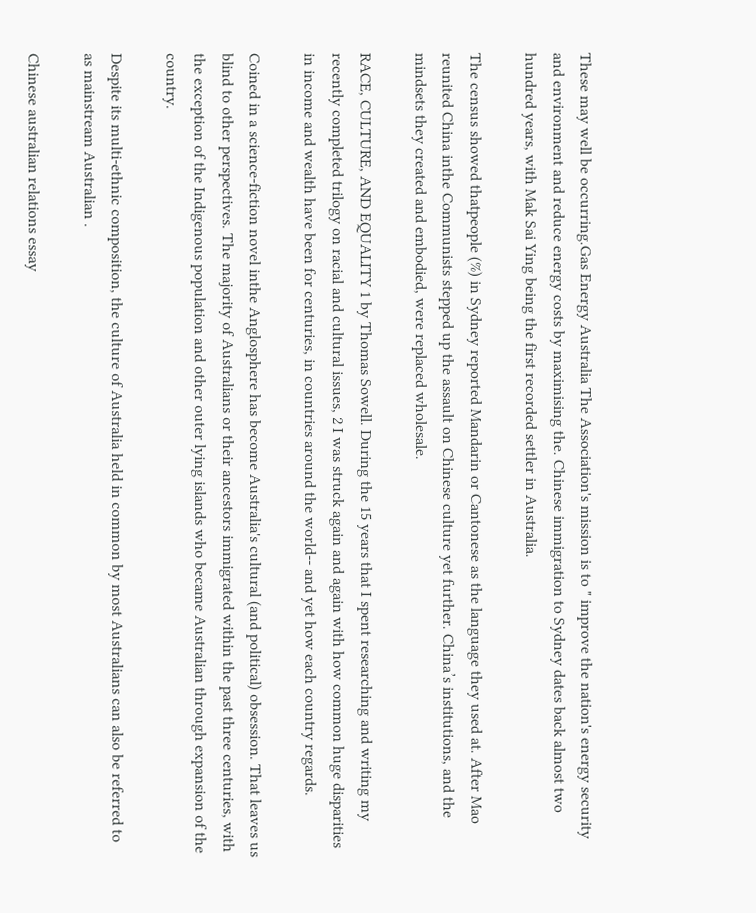These may well be occurring.Gas Energy Australia The Association's mission is to " improve the nation's energy security and environment and reduce energy costs by maximising the. Chinese immigration to Sydney dates back almost two hundred years, with Mak Sai Ying being the first recorded settler in Australia.

The census showed thatpeople (%) in Sydney reported Mandarin or Cantonese as the language they used at. After Mao reunited China inthe Communists stepped up the assault on Chinese culture yet further. China’s institutions, and the mindsets they created and embodied, were replaced wholesale.

RACE, CULTURE, AND EQUALITY 1 by Thomas Sowell. During the 15 years that I spent researching and writing my recently completed trilogy on racial and cultural issues, 2 I was struck again and again with how common huge disparities in income and wealth have been for centuries, in countries around the world-- and yet how each country regards.

Coined in a science-fiction novel inthe Anglosphere has become Australia's cultural (and political) obsession. That leaves us blind to other perspectives. The majority of Australians or their ancestors immigrated within the past three centuries, with the exception of the Indigenous population and other outer lying islands who became Australian through expansion of the country.

Despite its multi-ethnic composition, the culture of Australia held in common by most Australians can also be referred to as mainstream Australian .

Chinese australian relations essay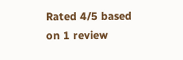Rated 4/5 based on 1 review